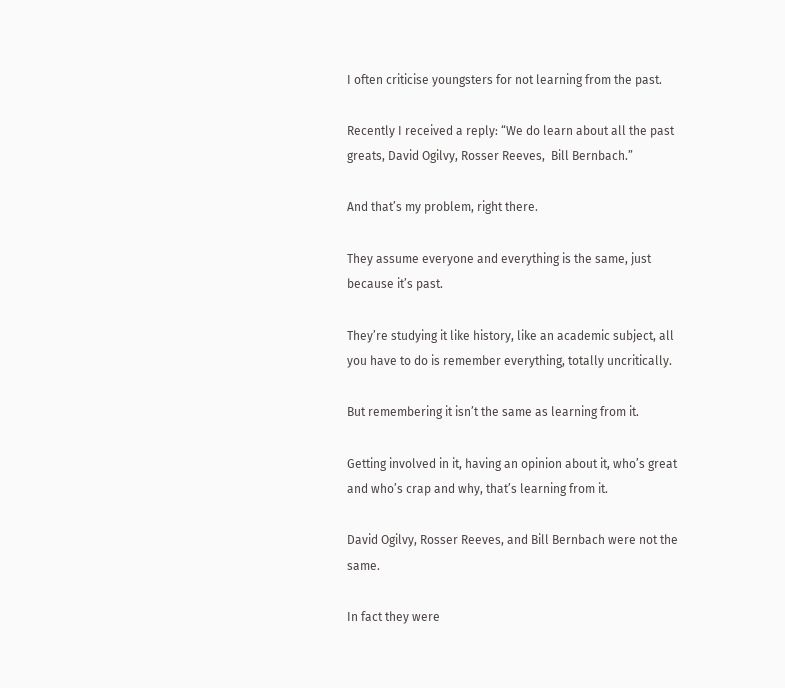I often criticise youngsters for not learning from the past.

Recently I received a reply: “We do learn about all the past greats, David Ogilvy, Rosser Reeves,  Bill Bernbach.”

And that’s my problem, right there.

They assume everyone and everything is the same, just because it’s past.

They’re studying it like history, like an academic subject, all you have to do is remember everything, totally uncritically.

But remembering it isn’t the same as learning from it.

Getting involved in it, having an opinion about it, who’s great and who’s crap and why, that’s learning from it.

David Ogilvy, Rosser Reeves, and Bill Bernbach were not the same.

In fact they were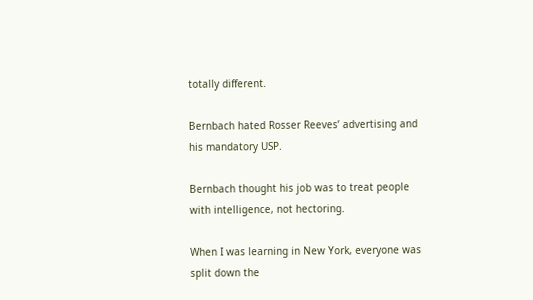totally different.

Bernbach hated Rosser Reeves’ advertising and his mandatory USP.

Bernbach thought his job was to treat people with intelligence, not hectoring.

When I was learning in New York, everyone was split down the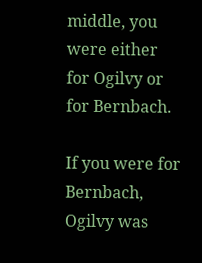middle, you were either for Ogilvy or for Bernbach.

If you were for Bernbach, Ogilvy was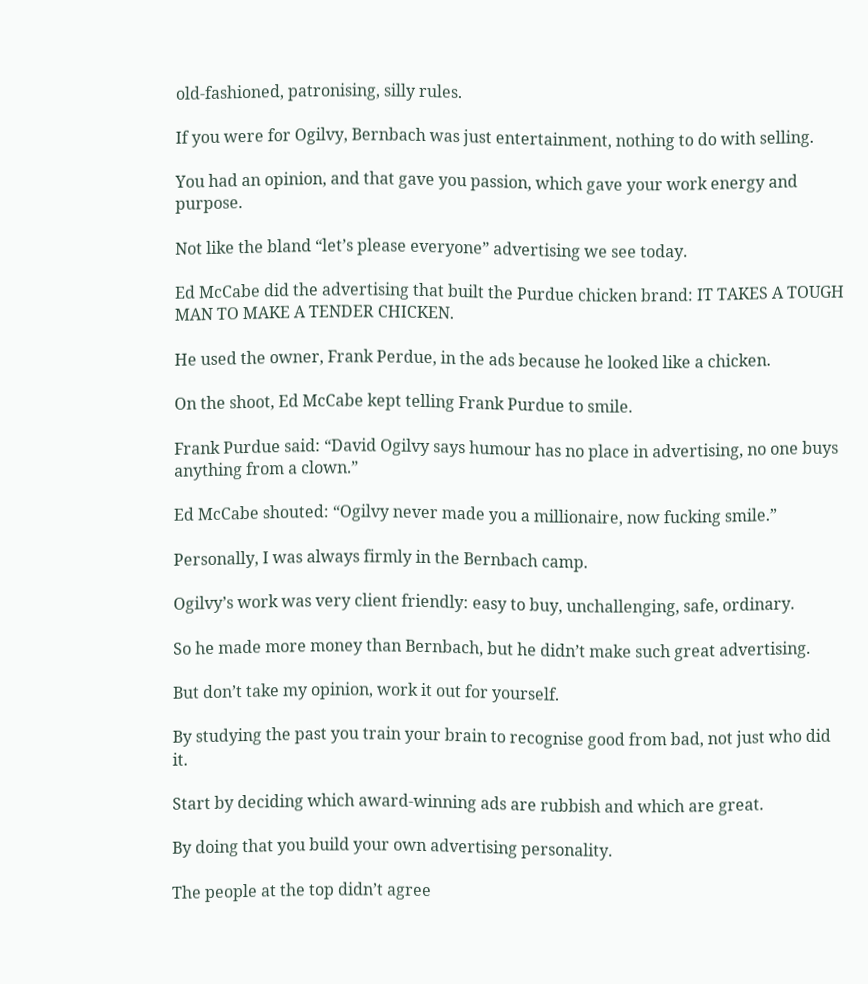old-fashioned, patronising, silly rules.

If you were for Ogilvy, Bernbach was just entertainment, nothing to do with selling.

You had an opinion, and that gave you passion, which gave your work energy and purpose.

Not like the bland “let’s please everyone” advertising we see today.

Ed McCabe did the advertising that built the Purdue chicken brand: IT TAKES A TOUGH MAN TO MAKE A TENDER CHICKEN.

He used the owner, Frank Perdue, in the ads because he looked like a chicken.

On the shoot, Ed McCabe kept telling Frank Purdue to smile.

Frank Purdue said: “David Ogilvy says humour has no place in advertising, no one buys anything from a clown.”

Ed McCabe shouted: “Ogilvy never made you a millionaire, now fucking smile.”

Personally, I was always firmly in the Bernbach camp.

Ogilvy’s work was very client friendly: easy to buy, unchallenging, safe, ordinary.

So he made more money than Bernbach, but he didn’t make such great advertising.

But don’t take my opinion, work it out for yourself.

By studying the past you train your brain to recognise good from bad, not just who did it.

Start by deciding which award-winning ads are rubbish and which are great.

By doing that you build your own advertising personality.

The people at the top didn’t agree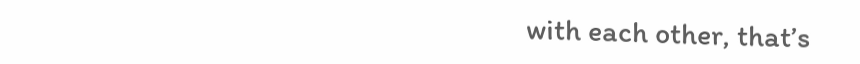with each other, that’s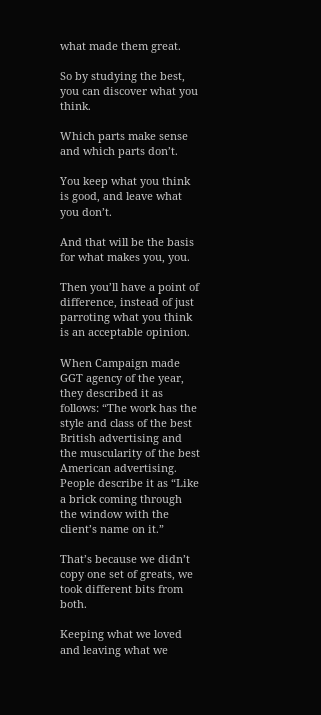what made them great.

So by studying the best, you can discover what you think.

Which parts make sense and which parts don’t.

You keep what you think is good, and leave what you don’t.

And that will be the basis for what makes you, you.

Then you’ll have a point of difference, instead of just parroting what you think is an acceptable opinion.

When Campaign made GGT agency of the year, they described it as follows: “The work has the style and class of the best British advertising and the muscularity of the best American advertising. People describe it as “Like a brick coming through the window with the client’s name on it.”

That’s because we didn’t copy one set of greats, we took different bits from both.

Keeping what we loved and leaving what we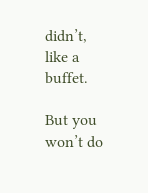didn’t, like a buffet.

But you won’t do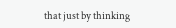that just by thinking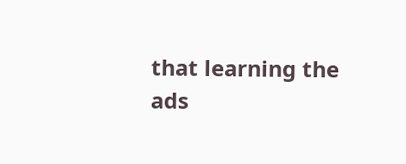that learning the ads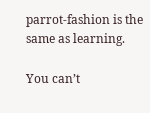parrot-fashion is the same as learning.

You can’t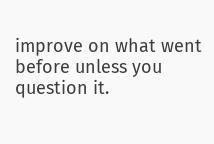improve on what went before unless you question it.